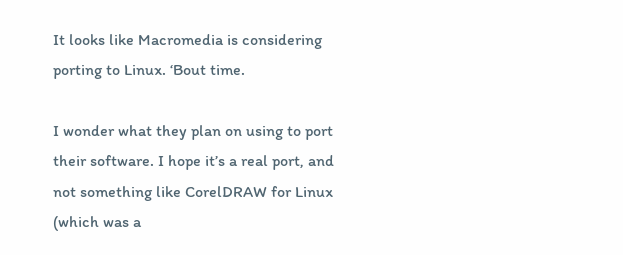It looks like Macromedia is considering porting to Linux. ‘Bout time.

I wonder what they plan on using to port their software. I hope it’s a real port, and not something like CorelDRAW for Linux (which was a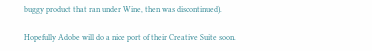buggy product that ran under Wine, then was discontinued).

Hopefully Adobe will do a nice port of their Creative Suite soon.